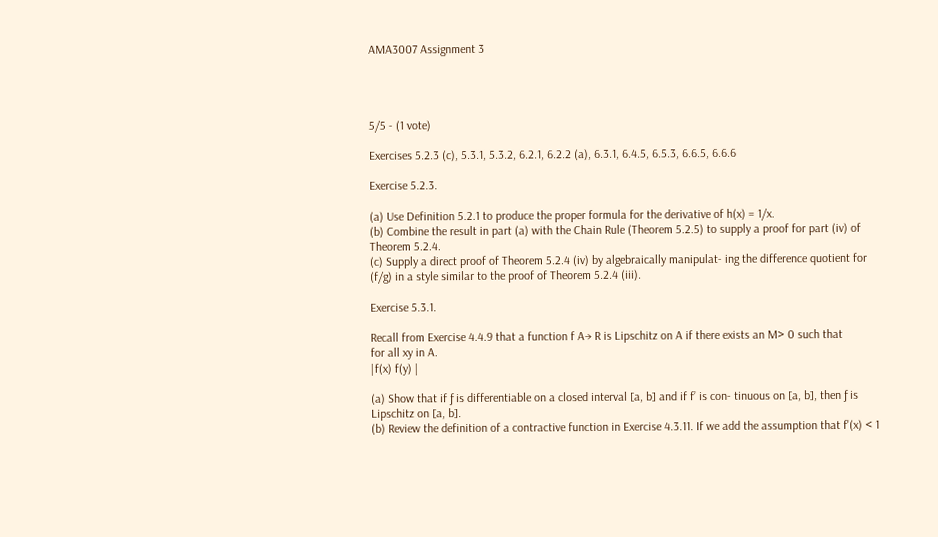AMA3007 Assignment 3




5/5 - (1 vote)

Exercises 5.2.3 (c), 5.3.1, 5.3.2, 6.2.1, 6.2.2 (a), 6.3.1, 6.4.5, 6.5.3, 6.6.5, 6.6.6

Exercise 5.2.3.

(a) Use Definition 5.2.1 to produce the proper formula for the derivative of h(x) = 1/x.
(b) Combine the result in part (a) with the Chain Rule (Theorem 5.2.5) to supply a proof for part (iv) of Theorem 5.2.4.
(c) Supply a direct proof of Theorem 5.2.4 (iv) by algebraically manipulat- ing the difference quotient for (f/g) in a style similar to the proof of Theorem 5.2.4 (iii).

Exercise 5.3.1.

Recall from Exercise 4.4.9 that a function f A→ R is Lipschitz on A if there exists an M> 0 such that
for all xy in A.
|f(x) f(y) |

(a) Show that if ƒ is differentiable on a closed interval [a, b] and if f’ is con- tinuous on [a, b], then ƒ is Lipschitz on [a, b].
(b) Review the definition of a contractive function in Exercise 4.3.11. If we add the assumption that f'(x) < 1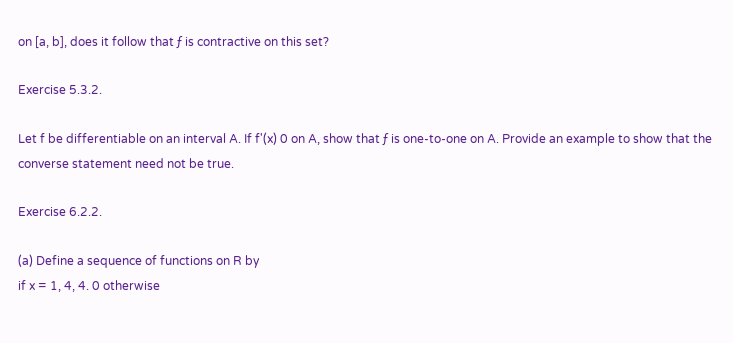on [a, b], does it follow that ƒ is contractive on this set?

Exercise 5.3.2.

Let f be differentiable on an interval A. If f'(x) 0 on A, show that ƒ is one-to-one on A. Provide an example to show that the converse statement need not be true.

Exercise 6.2.2.

(a) Define a sequence of functions on R by
if x = 1, 4, 4. 0 otherwise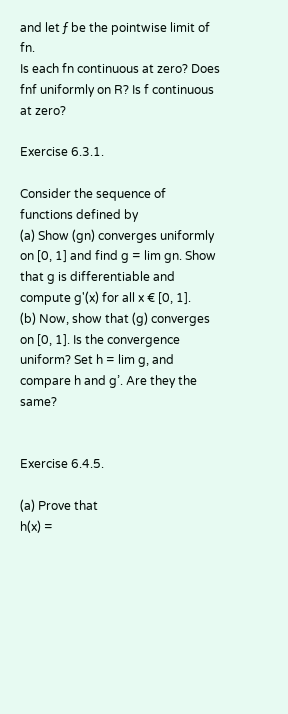and let ƒ be the pointwise limit of fn.
Is each fn continuous at zero? Does fnf uniformly on R? Is f continuous at zero?

Exercise 6.3.1.

Consider the sequence of functions defined by
(a) Show (gn) converges uniformly on [0, 1] and find g = lim gn. Show that g is differentiable and compute g'(x) for all x € [0, 1].
(b) Now, show that (g) converges on [0, 1]. Is the convergence uniform? Set h = lim g, and compare h and g’. Are they the same?


Exercise 6.4.5.

(a) Prove that
h(x) =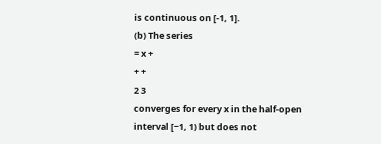is continuous on [-1, 1].
(b) The series
= x +
+ +
2 3
converges for every x in the half-open interval [−1, 1) but does not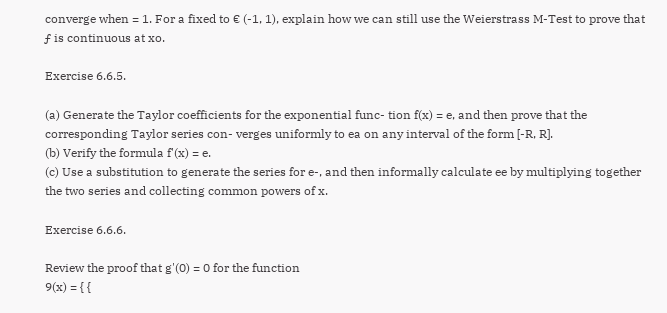converge when = 1. For a fixed to € (-1, 1), explain how we can still use the Weierstrass M-Test to prove that ƒ is continuous at xo.

Exercise 6.6.5.

(a) Generate the Taylor coefficients for the exponential func- tion f(x) = e, and then prove that the corresponding Taylor series con- verges uniformly to ea on any interval of the form [-R, R].
(b) Verify the formula f'(x) = e.
(c) Use a substitution to generate the series for e-, and then informally calculate ee by multiplying together the two series and collecting common powers of x.

Exercise 6.6.6.

Review the proof that g'(0) = 0 for the function
9(x) = { {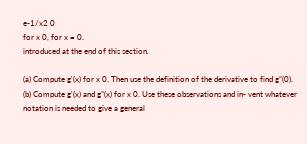e-1/x2 0
for x 0, for x = 0.
introduced at the end of this section.

(a) Compute g'(x) for x 0. Then use the definition of the derivative to find g”(0).
(b) Compute g'(x) and g”(x) for x 0. Use these observations and in- vent whatever notation is needed to give a general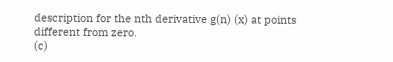description for the nth derivative g(n) (x) at points different from zero.
(c)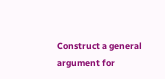Construct a general argument for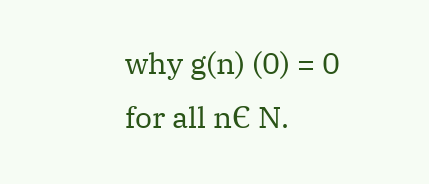why g(n) (0) = 0 for all nЄ N.